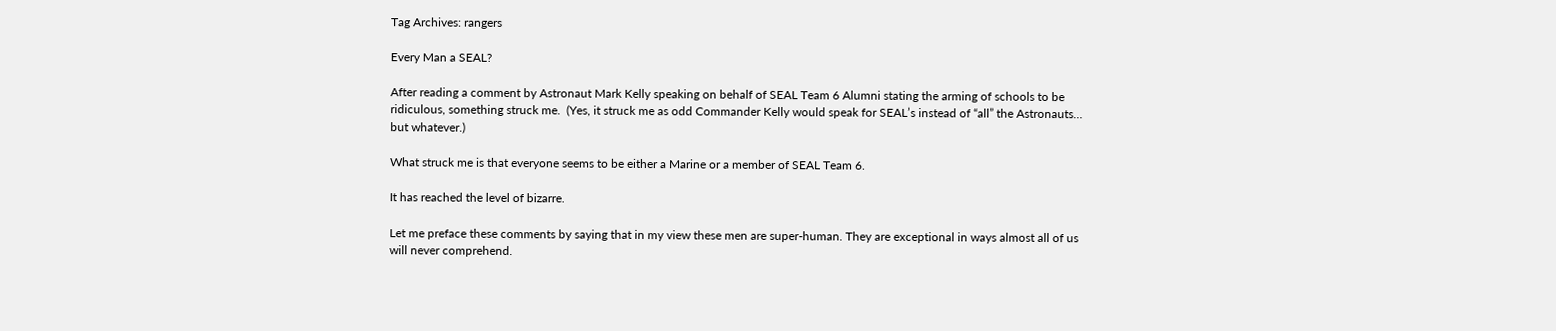Tag Archives: rangers

Every Man a SEAL?

After reading a comment by Astronaut Mark Kelly speaking on behalf of SEAL Team 6 Alumni stating the arming of schools to be ridiculous, something struck me.  (Yes, it struck me as odd Commander Kelly would speak for SEAL’s instead of “all” the Astronauts… but whatever.)

What struck me is that everyone seems to be either a Marine or a member of SEAL Team 6.

It has reached the level of bizarre.

Let me preface these comments by saying that in my view these men are super-human. They are exceptional in ways almost all of us will never comprehend.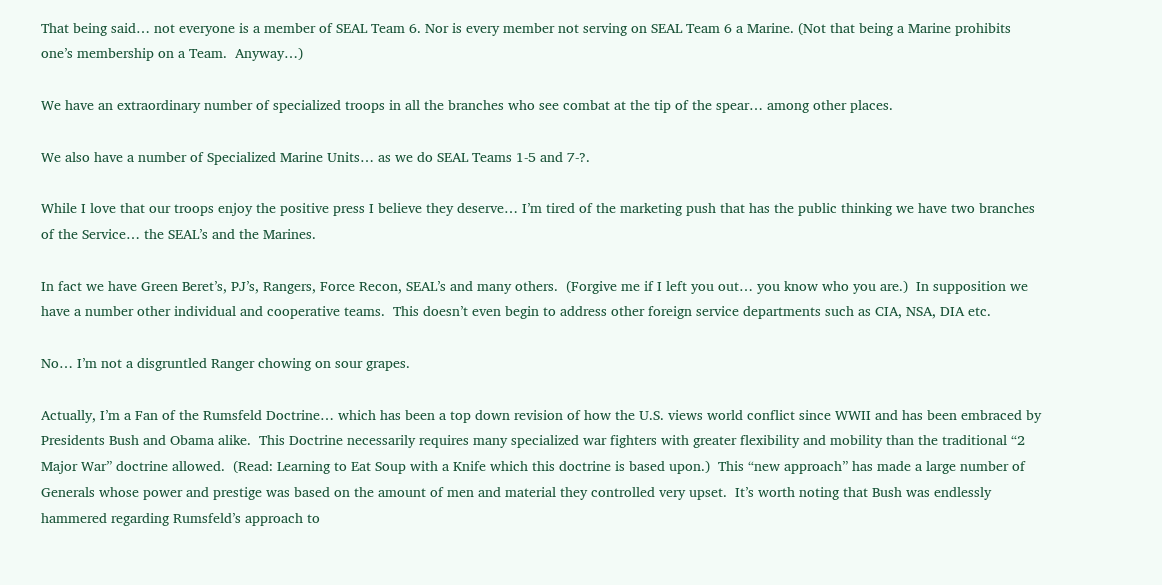That being said… not everyone is a member of SEAL Team 6. Nor is every member not serving on SEAL Team 6 a Marine. (Not that being a Marine prohibits one’s membership on a Team.  Anyway…)

We have an extraordinary number of specialized troops in all the branches who see combat at the tip of the spear… among other places.

We also have a number of Specialized Marine Units… as we do SEAL Teams 1-5 and 7-?.

While I love that our troops enjoy the positive press I believe they deserve… I’m tired of the marketing push that has the public thinking we have two branches of the Service… the SEAL’s and the Marines.

In fact we have Green Beret’s, PJ’s, Rangers, Force Recon, SEAL’s and many others.  (Forgive me if I left you out… you know who you are.)  In supposition we have a number other individual and cooperative teams.  This doesn’t even begin to address other foreign service departments such as CIA, NSA, DIA etc.

No… I’m not a disgruntled Ranger chowing on sour grapes.

Actually, I’m a Fan of the Rumsfeld Doctrine… which has been a top down revision of how the U.S. views world conflict since WWII and has been embraced by Presidents Bush and Obama alike.  This Doctrine necessarily requires many specialized war fighters with greater flexibility and mobility than the traditional “2 Major War” doctrine allowed.  (Read: Learning to Eat Soup with a Knife which this doctrine is based upon.)  This “new approach” has made a large number of Generals whose power and prestige was based on the amount of men and material they controlled very upset.  It’s worth noting that Bush was endlessly hammered regarding Rumsfeld’s approach to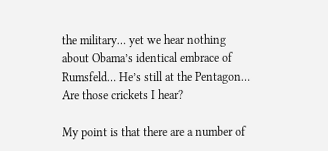the military… yet we hear nothing about Obama’s identical embrace of Rumsfeld… He’s still at the Pentagon…  Are those crickets I hear?

My point is that there are a number of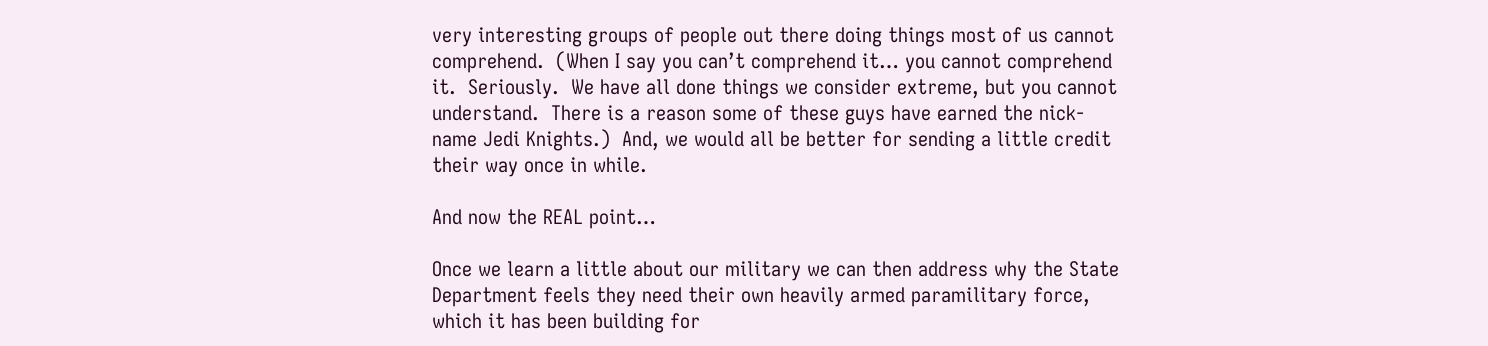very interesting groups of people out there doing things most of us cannot comprehend.  (When I say you can’t comprehend it… you cannot comprehend it.  Seriously.  We have all done things we consider extreme, but you cannot understand.  There is a reason some of these guys have earned the nick-name Jedi Knights.)  And, we would all be better for sending a little credit their way once in while.

And now the REAL point…

Once we learn a little about our military we can then address why the State Department feels they need their own heavily armed paramilitary force, which it has been building for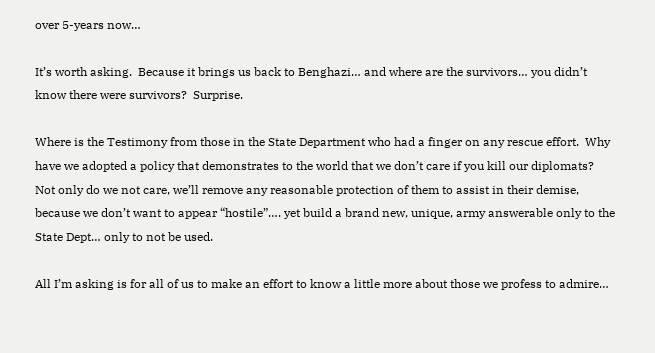over 5-years now…

It’s worth asking.  Because it brings us back to Benghazi… and where are the survivors… you didn’t know there were survivors?  Surprise.

Where is the Testimony from those in the State Department who had a finger on any rescue effort.  Why have we adopted a policy that demonstrates to the world that we don’t care if you kill our diplomats?  Not only do we not care, we’ll remove any reasonable protection of them to assist in their demise, because we don’t want to appear “hostile”…. yet build a brand new, unique, army answerable only to the State Dept… only to not be used.

All I’m asking is for all of us to make an effort to know a little more about those we profess to admire…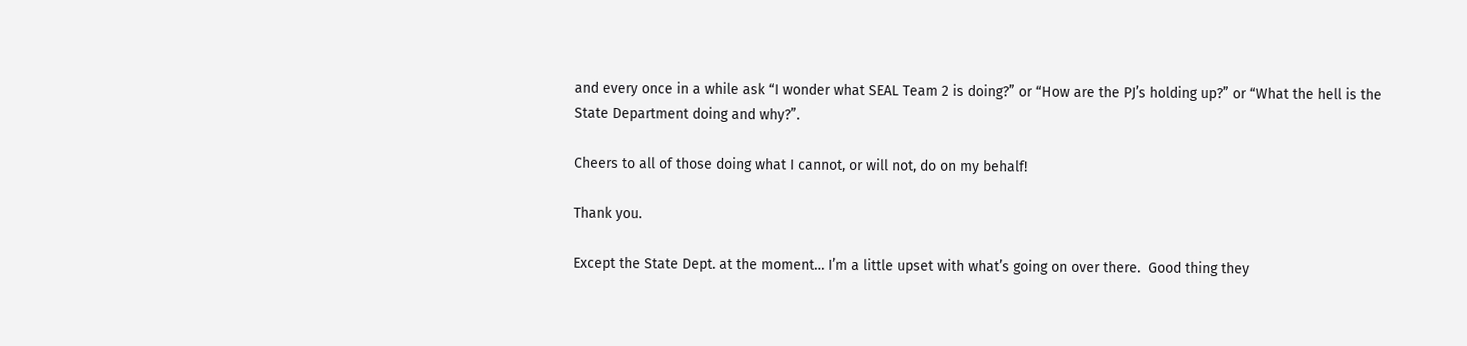and every once in a while ask “I wonder what SEAL Team 2 is doing?” or “How are the PJ’s holding up?” or “What the hell is the State Department doing and why?”.

Cheers to all of those doing what I cannot, or will not, do on my behalf!

Thank you.

Except the State Dept. at the moment… I’m a little upset with what’s going on over there.  Good thing they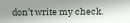don’t write my check.